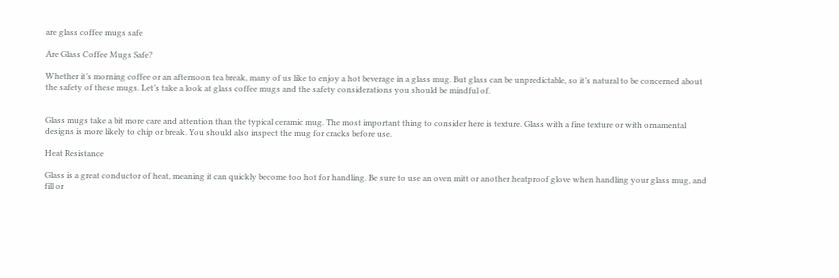are glass coffee mugs safe

Are Glass Coffee Mugs Safe?

Whether it’s morning coffee or an afternoon tea break, many of us like to enjoy a hot beverage in a glass mug. But glass can be unpredictable, so it’s natural to be concerned about the safety of these mugs. Let’s take a look at glass coffee mugs and the safety considerations you should be mindful of.


Glass mugs take a bit more care and attention than the typical ceramic mug. The most important thing to consider here is texture. Glass with a fine texture or with ornamental designs is more likely to chip or break. You should also inspect the mug for cracks before use.

Heat Resistance

Glass is a great conductor of heat, meaning it can quickly become too hot for handling. Be sure to use an oven mitt or another heatproof glove when handling your glass mug, and fill or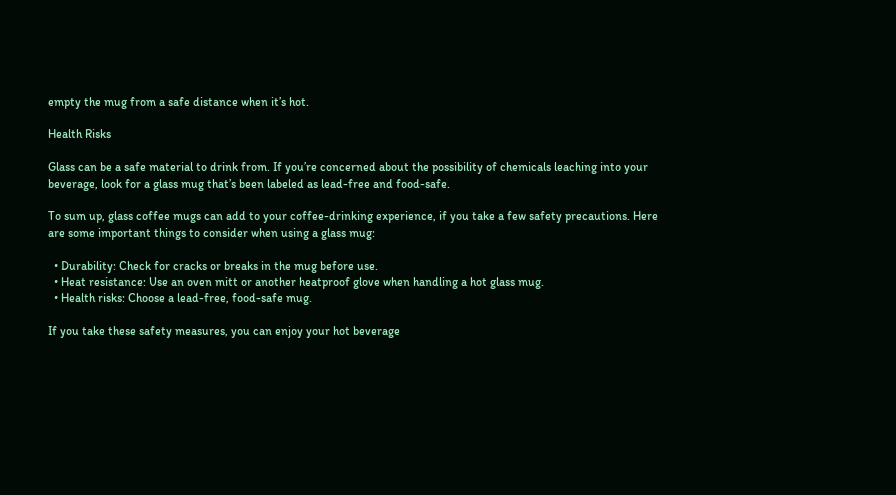empty the mug from a safe distance when it’s hot.

Health Risks

Glass can be a safe material to drink from. If you’re concerned about the possibility of chemicals leaching into your beverage, look for a glass mug that’s been labeled as lead-free and food-safe.

To sum up, glass coffee mugs can add to your coffee-drinking experience, if you take a few safety precautions. Here are some important things to consider when using a glass mug:

  • Durability: Check for cracks or breaks in the mug before use.
  • Heat resistance: Use an oven mitt or another heatproof glove when handling a hot glass mug.
  • Health risks: Choose a lead-free, food-safe mug.

If you take these safety measures, you can enjoy your hot beverage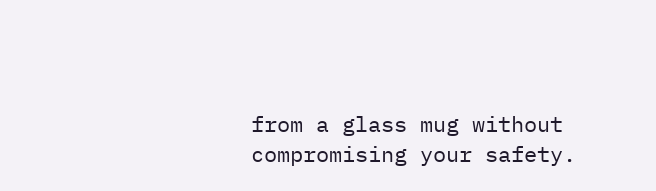from a glass mug without compromising your safety.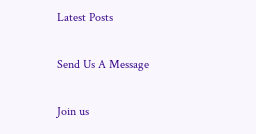Latest Posts

Send Us A Message

Join us